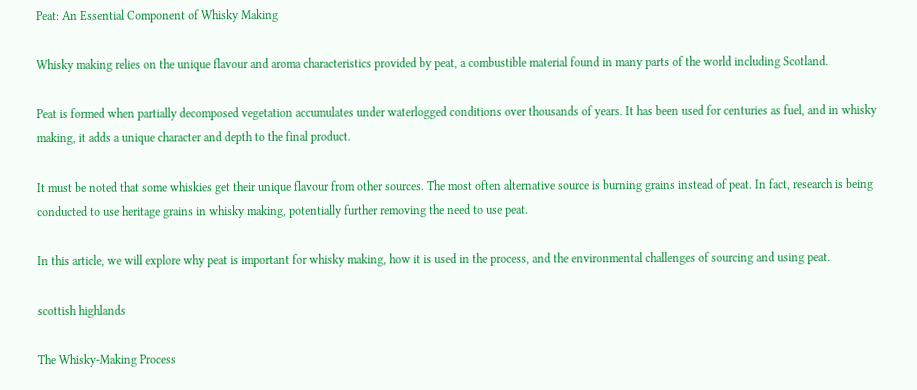Peat: An Essential Component of Whisky Making

Whisky making relies on the unique flavour and aroma characteristics provided by peat, a combustible material found in many parts of the world including Scotland.

Peat is formed when partially decomposed vegetation accumulates under waterlogged conditions over thousands of years. It has been used for centuries as fuel, and in whisky making, it adds a unique character and depth to the final product.

It must be noted that some whiskies get their unique flavour from other sources. The most often alternative source is burning grains instead of peat. In fact, research is being conducted to use heritage grains in whisky making, potentially further removing the need to use peat.

In this article, we will explore why peat is important for whisky making, how it is used in the process, and the environmental challenges of sourcing and using peat.

scottish highlands

The Whisky-Making Process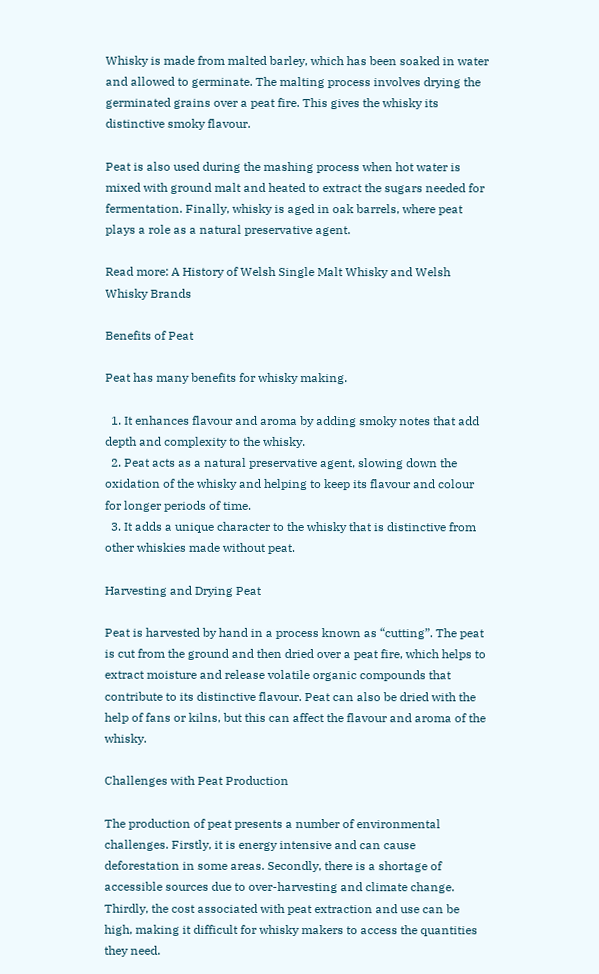Whisky is made from malted barley, which has been soaked in water and allowed to germinate. The malting process involves drying the germinated grains over a peat fire. This gives the whisky its distinctive smoky flavour.

Peat is also used during the mashing process when hot water is mixed with ground malt and heated to extract the sugars needed for fermentation. Finally, whisky is aged in oak barrels, where peat plays a role as a natural preservative agent.

Read more: A History of Welsh Single Malt Whisky and Welsh Whisky Brands

Benefits of Peat

Peat has many benefits for whisky making.

  1. It enhances flavour and aroma by adding smoky notes that add depth and complexity to the whisky.
  2. Peat acts as a natural preservative agent, slowing down the oxidation of the whisky and helping to keep its flavour and colour for longer periods of time.
  3. It adds a unique character to the whisky that is distinctive from other whiskies made without peat.

Harvesting and Drying Peat

Peat is harvested by hand in a process known as “cutting”. The peat is cut from the ground and then dried over a peat fire, which helps to extract moisture and release volatile organic compounds that contribute to its distinctive flavour. Peat can also be dried with the help of fans or kilns, but this can affect the flavour and aroma of the whisky.

Challenges with Peat Production

The production of peat presents a number of environmental challenges. Firstly, it is energy intensive and can cause deforestation in some areas. Secondly, there is a shortage of accessible sources due to over-harvesting and climate change. Thirdly, the cost associated with peat extraction and use can be high, making it difficult for whisky makers to access the quantities they need.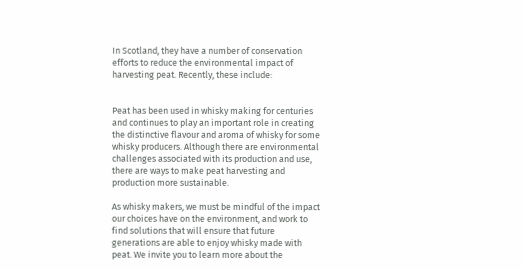In Scotland, they have a number of conservation efforts to reduce the environmental impact of harvesting peat. Recently, these include:


Peat has been used in whisky making for centuries and continues to play an important role in creating the distinctive flavour and aroma of whisky for some whisky producers. Although there are environmental challenges associated with its production and use, there are ways to make peat harvesting and production more sustainable.

As whisky makers, we must be mindful of the impact our choices have on the environment, and work to find solutions that will ensure that future generations are able to enjoy whisky made with peat. We invite you to learn more about the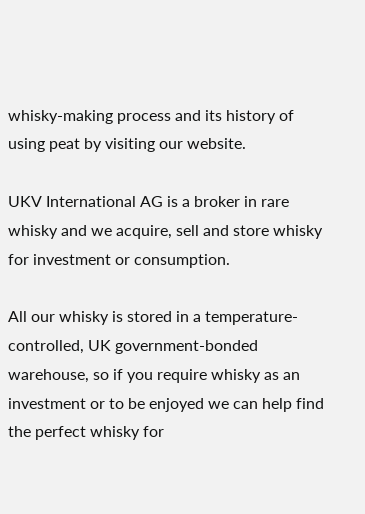whisky-making process and its history of using peat by visiting our website.

UKV International AG is a broker in rare whisky and we acquire, sell and store whisky for investment or consumption.

All our whisky is stored in a temperature-controlled, UK government-bonded warehouse, so if you require whisky as an investment or to be enjoyed we can help find the perfect whisky for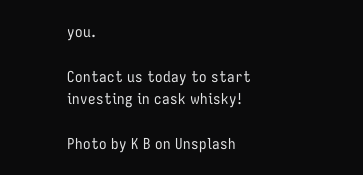you.

Contact us today to start investing in cask whisky!

Photo by K B on Unsplash